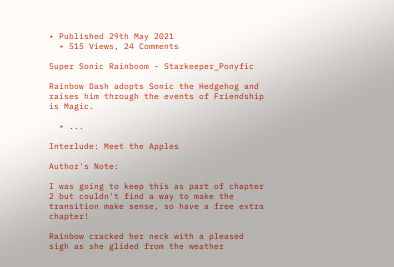• Published 29th May 2021
  • 515 Views, 24 Comments

Super Sonic Rainboom - Starkeeper_Ponyfic

Rainbow Dash adopts Sonic the Hedgehog and raises him through the events of Friendship is Magic.

  • ...

Interlude: Meet the Apples

Author's Note:

I was going to keep this as part of chapter 2 but couldn't find a way to make the transition make sense, so have a free extra chapter!

Rainbow cracked her neck with a pleased sigh as she glided from the weather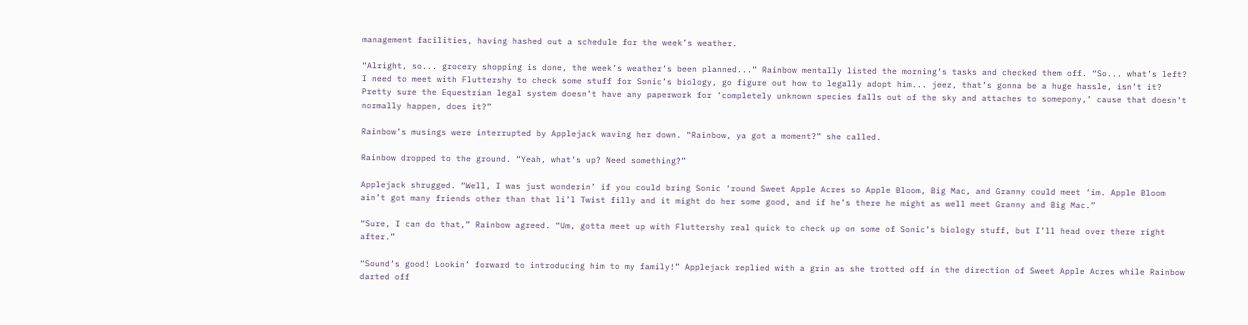management facilities, having hashed out a schedule for the week’s weather.

“Alright, so... grocery shopping is done, the week’s weather’s been planned...” Rainbow mentally listed the morning’s tasks and checked them off. “So... what’s left? I need to meet with Fluttershy to check some stuff for Sonic’s biology, go figure out how to legally adopt him... jeez, that’s gonna be a huge hassle, isn’t it? Pretty sure the Equestrian legal system doesn’t have any paperwork for ‘completely unknown species falls out of the sky and attaches to somepony,’ cause that doesn’t normally happen, does it?”

Rainbow’s musings were interrupted by Applejack waving her down. “Rainbow, ya got a moment?” she called.

Rainbow dropped to the ground. “Yeah, what’s up? Need something?”

Applejack shrugged. “Well, I was just wonderin’ if you could bring Sonic ‘round Sweet Apple Acres so Apple Bloom, Big Mac, and Granny could meet ‘im. Apple Bloom ain’t got many friends other than that li’l Twist filly and it might do her some good, and if he’s there he might as well meet Granny and Big Mac.”

“Sure, I can do that,” Rainbow agreed. “Um, gotta meet up with Fluttershy real quick to check up on some of Sonic’s biology stuff, but I’ll head over there right after.”

“Sound’s good! Lookin’ forward to introducing him to my family!” Applejack replied with a grin as she trotted off in the direction of Sweet Apple Acres while Rainbow darted off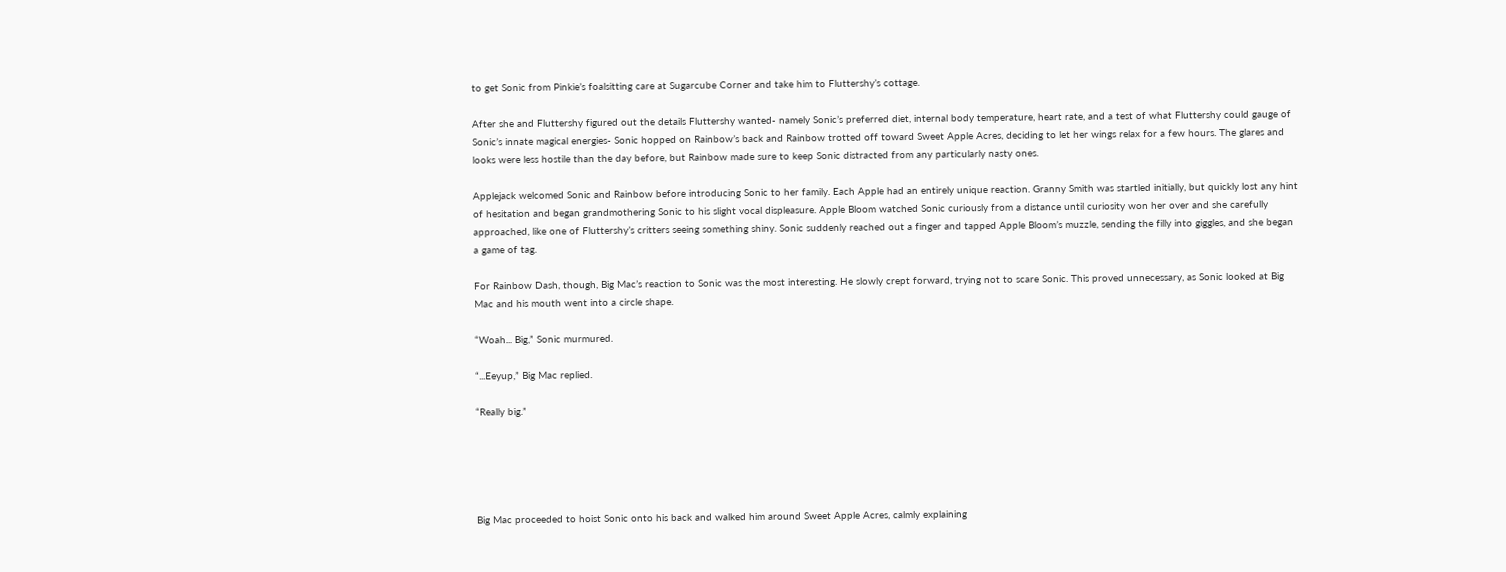to get Sonic from Pinkie’s foalsitting care at Sugarcube Corner and take him to Fluttershy’s cottage.

After she and Fluttershy figured out the details Fluttershy wanted- namely Sonic’s preferred diet, internal body temperature, heart rate, and a test of what Fluttershy could gauge of Sonic’s innate magical energies- Sonic hopped on Rainbow’s back and Rainbow trotted off toward Sweet Apple Acres, deciding to let her wings relax for a few hours. The glares and looks were less hostile than the day before, but Rainbow made sure to keep Sonic distracted from any particularly nasty ones.

Applejack welcomed Sonic and Rainbow before introducing Sonic to her family. Each Apple had an entirely unique reaction. Granny Smith was startled initially, but quickly lost any hint of hesitation and began grandmothering Sonic to his slight vocal displeasure. Apple Bloom watched Sonic curiously from a distance until curiosity won her over and she carefully approached, like one of Fluttershy’s critters seeing something shiny. Sonic suddenly reached out a finger and tapped Apple Bloom’s muzzle, sending the filly into giggles, and she began a game of tag.

For Rainbow Dash, though, Big Mac’s reaction to Sonic was the most interesting. He slowly crept forward, trying not to scare Sonic. This proved unnecessary, as Sonic looked at Big Mac and his mouth went into a circle shape.

“Woah... Big,” Sonic murmured.

“...Eeyup,” Big Mac replied.

“Really big.”





Big Mac proceeded to hoist Sonic onto his back and walked him around Sweet Apple Acres, calmly explaining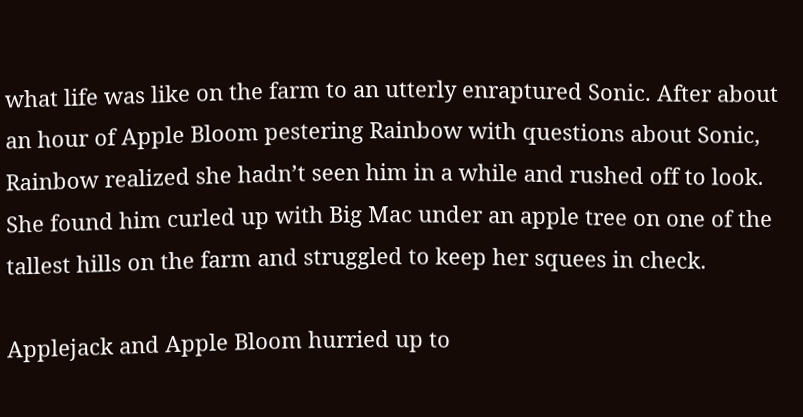what life was like on the farm to an utterly enraptured Sonic. After about an hour of Apple Bloom pestering Rainbow with questions about Sonic, Rainbow realized she hadn’t seen him in a while and rushed off to look. She found him curled up with Big Mac under an apple tree on one of the tallest hills on the farm and struggled to keep her squees in check.

Applejack and Apple Bloom hurried up to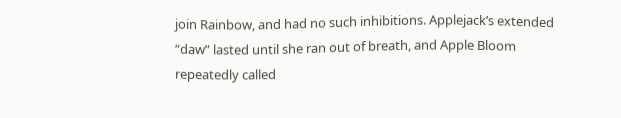join Rainbow, and had no such inhibitions. Applejack’s extended “daw” lasted until she ran out of breath, and Apple Bloom repeatedly called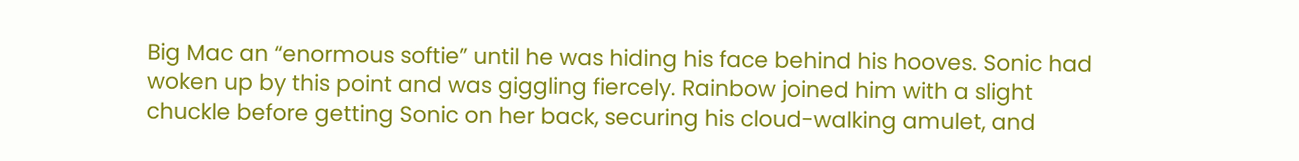Big Mac an “enormous softie” until he was hiding his face behind his hooves. Sonic had woken up by this point and was giggling fiercely. Rainbow joined him with a slight chuckle before getting Sonic on her back, securing his cloud-walking amulet, and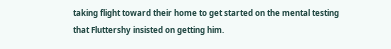taking flight toward their home to get started on the mental testing that Fluttershy insisted on getting him.